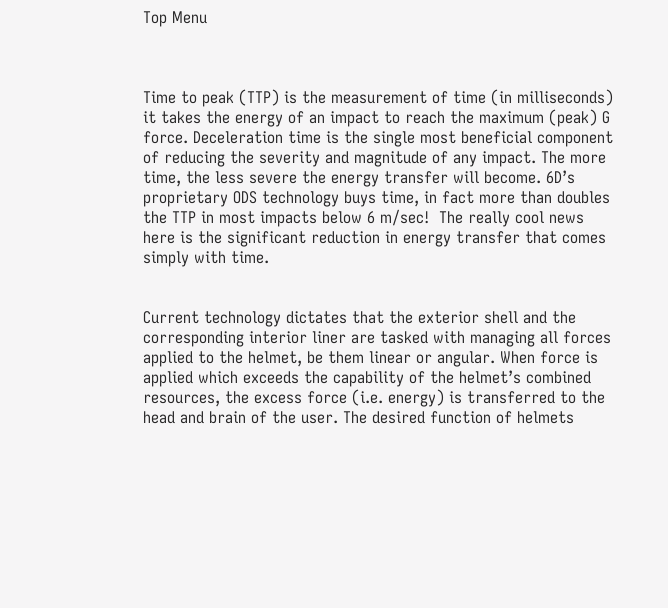Top Menu



Time to peak (TTP) is the measurement of time (in milliseconds) it takes the energy of an impact to reach the maximum (peak) G force. Deceleration time is the single most beneficial component of reducing the severity and magnitude of any impact. The more time, the less severe the energy transfer will become. 6D’s proprietary ODS technology buys time, in fact more than doubles the TTP in most impacts below 6 m/sec!  The really cool news here is the significant reduction in energy transfer that comes simply with time.


Current technology dictates that the exterior shell and the corresponding interior liner are tasked with managing all forces applied to the helmet, be them linear or angular. When force is applied which exceeds the capability of the helmet’s combined resources, the excess force (i.e. energy) is transferred to the head and brain of the user. The desired function of helmets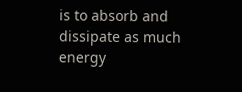is to absorb and dissipate as much energy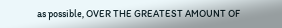as possible, OVER THE GREATEST AMOUNT OF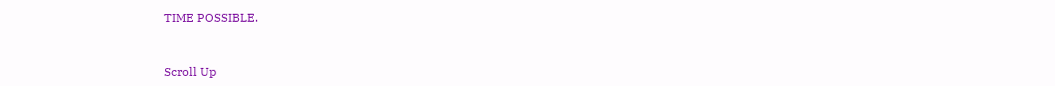TIME POSSIBLE.


Scroll Up